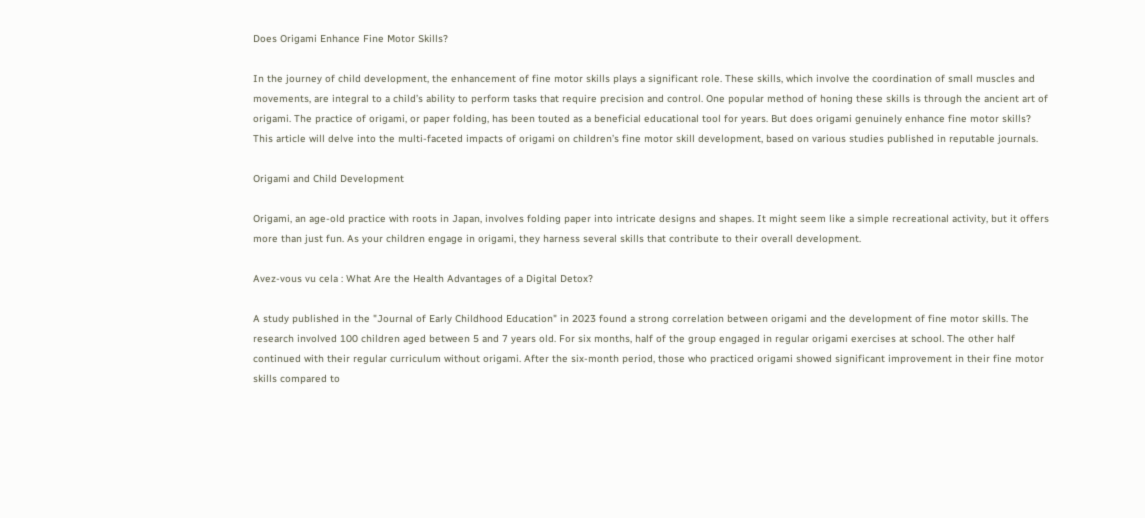Does Origami Enhance Fine Motor Skills?

In the journey of child development, the enhancement of fine motor skills plays a significant role. These skills, which involve the coordination of small muscles and movements, are integral to a child’s ability to perform tasks that require precision and control. One popular method of honing these skills is through the ancient art of origami. The practice of origami, or paper folding, has been touted as a beneficial educational tool for years. But does origami genuinely enhance fine motor skills? This article will delve into the multi-faceted impacts of origami on children’s fine motor skill development, based on various studies published in reputable journals.

Origami and Child Development

Origami, an age-old practice with roots in Japan, involves folding paper into intricate designs and shapes. It might seem like a simple recreational activity, but it offers more than just fun. As your children engage in origami, they harness several skills that contribute to their overall development.

Avez-vous vu cela : What Are the Health Advantages of a Digital Detox?

A study published in the "Journal of Early Childhood Education" in 2023 found a strong correlation between origami and the development of fine motor skills. The research involved 100 children aged between 5 and 7 years old. For six months, half of the group engaged in regular origami exercises at school. The other half continued with their regular curriculum without origami. After the six-month period, those who practiced origami showed significant improvement in their fine motor skills compared to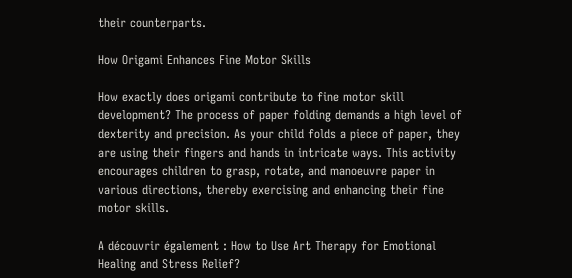their counterparts.

How Origami Enhances Fine Motor Skills

How exactly does origami contribute to fine motor skill development? The process of paper folding demands a high level of dexterity and precision. As your child folds a piece of paper, they are using their fingers and hands in intricate ways. This activity encourages children to grasp, rotate, and manoeuvre paper in various directions, thereby exercising and enhancing their fine motor skills.

A découvrir également : How to Use Art Therapy for Emotional Healing and Stress Relief?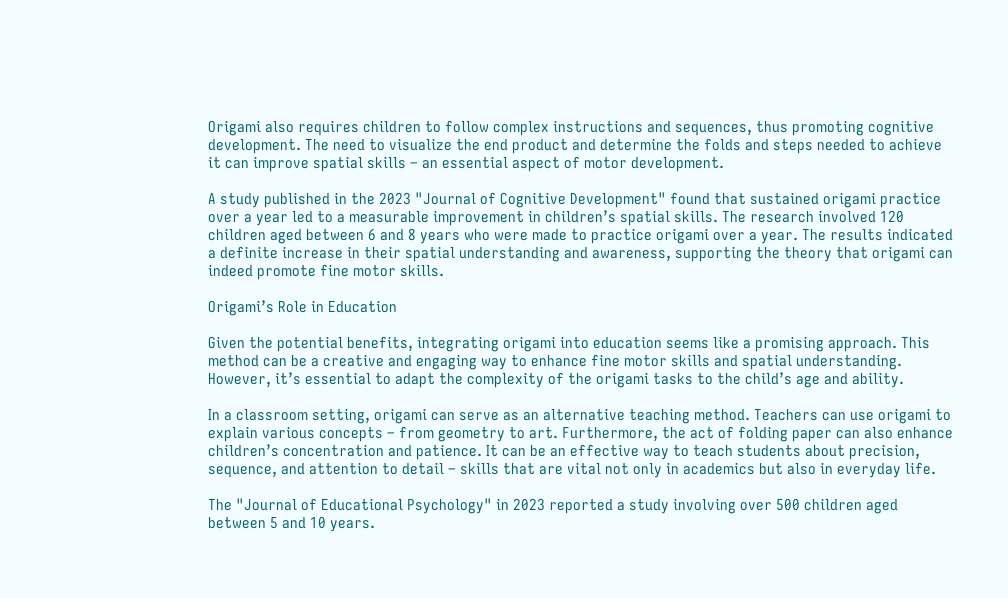Origami also requires children to follow complex instructions and sequences, thus promoting cognitive development. The need to visualize the end product and determine the folds and steps needed to achieve it can improve spatial skills – an essential aspect of motor development.

A study published in the 2023 "Journal of Cognitive Development" found that sustained origami practice over a year led to a measurable improvement in children’s spatial skills. The research involved 120 children aged between 6 and 8 years who were made to practice origami over a year. The results indicated a definite increase in their spatial understanding and awareness, supporting the theory that origami can indeed promote fine motor skills.

Origami’s Role in Education

Given the potential benefits, integrating origami into education seems like a promising approach. This method can be a creative and engaging way to enhance fine motor skills and spatial understanding. However, it’s essential to adapt the complexity of the origami tasks to the child’s age and ability.

In a classroom setting, origami can serve as an alternative teaching method. Teachers can use origami to explain various concepts – from geometry to art. Furthermore, the act of folding paper can also enhance children’s concentration and patience. It can be an effective way to teach students about precision, sequence, and attention to detail – skills that are vital not only in academics but also in everyday life.

The "Journal of Educational Psychology" in 2023 reported a study involving over 500 children aged between 5 and 10 years.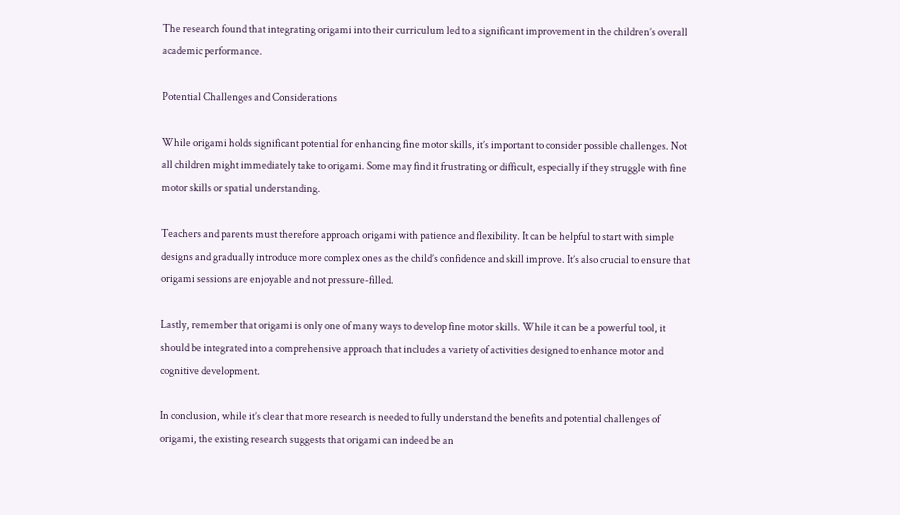The research found that integrating origami into their curriculum led to a significant improvement in the children’s overall academic performance.

Potential Challenges and Considerations

While origami holds significant potential for enhancing fine motor skills, it’s important to consider possible challenges. Not all children might immediately take to origami. Some may find it frustrating or difficult, especially if they struggle with fine motor skills or spatial understanding.

Teachers and parents must therefore approach origami with patience and flexibility. It can be helpful to start with simple designs and gradually introduce more complex ones as the child’s confidence and skill improve. It’s also crucial to ensure that origami sessions are enjoyable and not pressure-filled.

Lastly, remember that origami is only one of many ways to develop fine motor skills. While it can be a powerful tool, it should be integrated into a comprehensive approach that includes a variety of activities designed to enhance motor and cognitive development.

In conclusion, while it’s clear that more research is needed to fully understand the benefits and potential challenges of origami, the existing research suggests that origami can indeed be an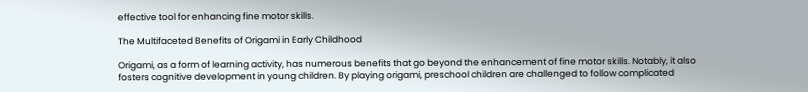effective tool for enhancing fine motor skills.

The Multifaceted Benefits of Origami in Early Childhood

Origami, as a form of learning activity, has numerous benefits that go beyond the enhancement of fine motor skills. Notably, it also fosters cognitive development in young children. By playing origami, preschool children are challenged to follow complicated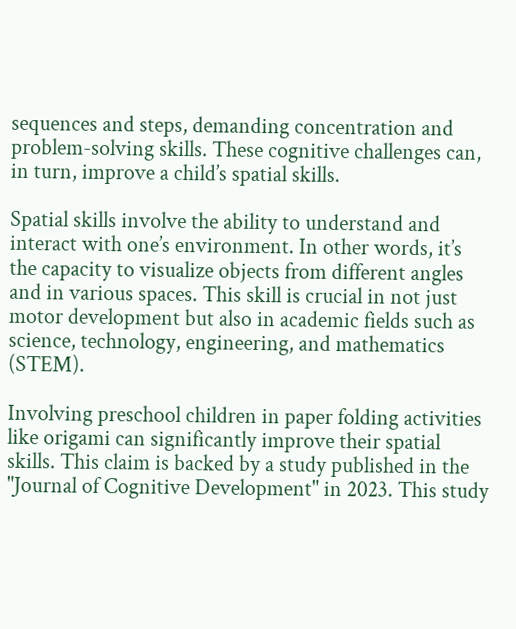sequences and steps, demanding concentration and problem-solving skills. These cognitive challenges can, in turn, improve a child’s spatial skills.

Spatial skills involve the ability to understand and interact with one’s environment. In other words, it’s the capacity to visualize objects from different angles and in various spaces. This skill is crucial in not just motor development but also in academic fields such as science, technology, engineering, and mathematics (STEM).

Involving preschool children in paper folding activities like origami can significantly improve their spatial skills. This claim is backed by a study published in the "Journal of Cognitive Development" in 2023. This study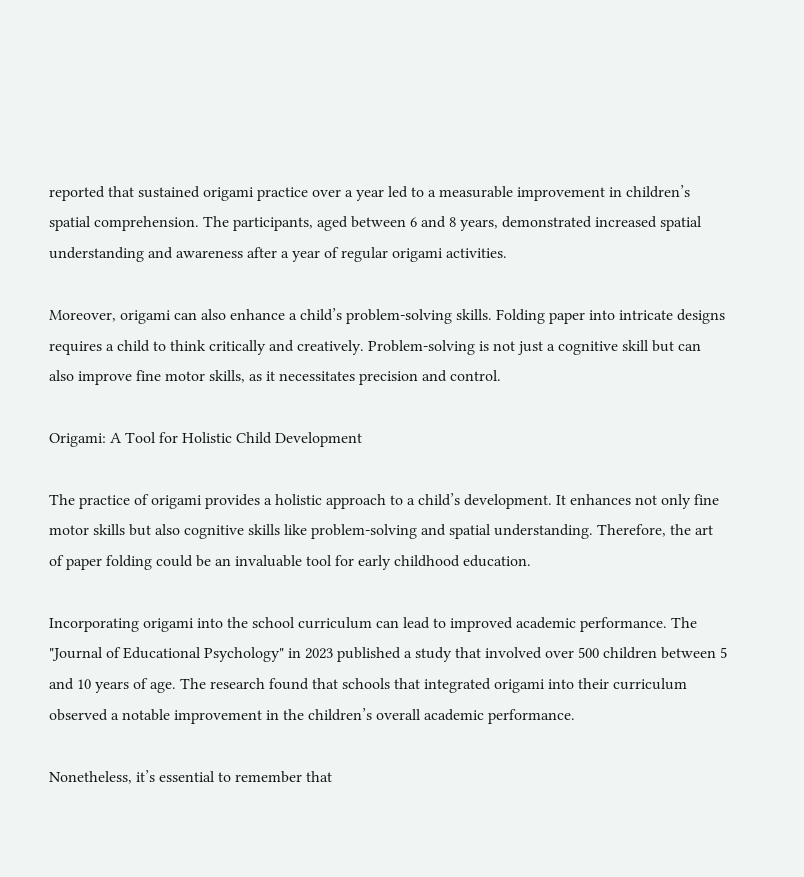reported that sustained origami practice over a year led to a measurable improvement in children’s spatial comprehension. The participants, aged between 6 and 8 years, demonstrated increased spatial understanding and awareness after a year of regular origami activities.

Moreover, origami can also enhance a child’s problem-solving skills. Folding paper into intricate designs requires a child to think critically and creatively. Problem-solving is not just a cognitive skill but can also improve fine motor skills, as it necessitates precision and control.

Origami: A Tool for Holistic Child Development

The practice of origami provides a holistic approach to a child’s development. It enhances not only fine motor skills but also cognitive skills like problem-solving and spatial understanding. Therefore, the art of paper folding could be an invaluable tool for early childhood education.

Incorporating origami into the school curriculum can lead to improved academic performance. The "Journal of Educational Psychology" in 2023 published a study that involved over 500 children between 5 and 10 years of age. The research found that schools that integrated origami into their curriculum observed a notable improvement in the children’s overall academic performance.

Nonetheless, it’s essential to remember that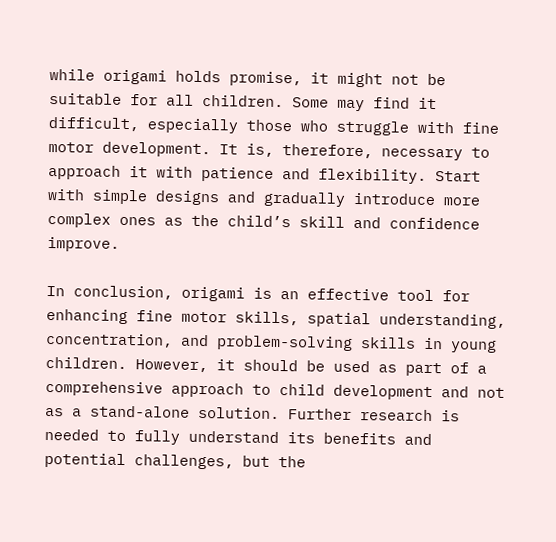while origami holds promise, it might not be suitable for all children. Some may find it difficult, especially those who struggle with fine motor development. It is, therefore, necessary to approach it with patience and flexibility. Start with simple designs and gradually introduce more complex ones as the child’s skill and confidence improve.

In conclusion, origami is an effective tool for enhancing fine motor skills, spatial understanding, concentration, and problem-solving skills in young children. However, it should be used as part of a comprehensive approach to child development and not as a stand-alone solution. Further research is needed to fully understand its benefits and potential challenges, but the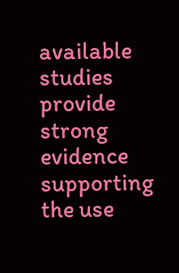available studies provide strong evidence supporting the use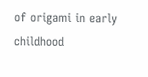of origami in early childhood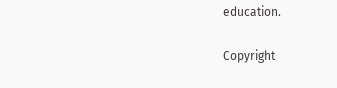education.

Copyright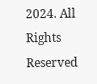2024. All Rights Reserved